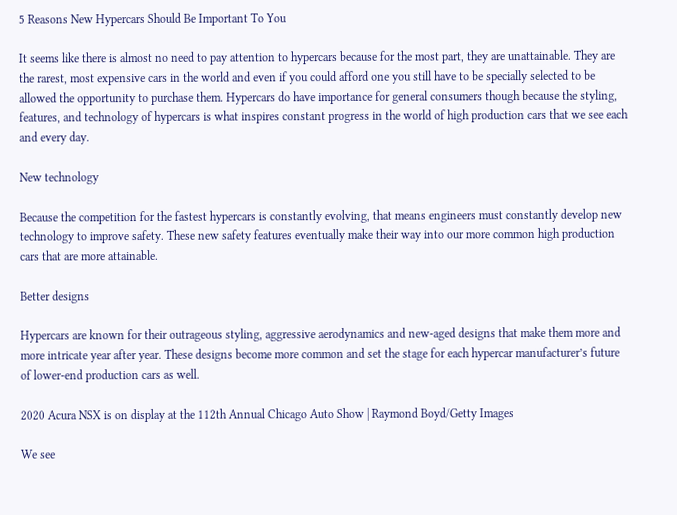5 Reasons New Hypercars Should Be Important To You

It seems like there is almost no need to pay attention to hypercars because for the most part, they are unattainable. They are the rarest, most expensive cars in the world and even if you could afford one you still have to be specially selected to be allowed the opportunity to purchase them. Hypercars do have importance for general consumers though because the styling, features, and technology of hypercars is what inspires constant progress in the world of high production cars that we see each and every day.

New technology

Because the competition for the fastest hypercars is constantly evolving, that means engineers must constantly develop new technology to improve safety. These new safety features eventually make their way into our more common high production cars that are more attainable.

Better designs

Hypercars are known for their outrageous styling, aggressive aerodynamics and new-aged designs that make them more and more intricate year after year. These designs become more common and set the stage for each hypercar manufacturer’s future of lower-end production cars as well.

2020 Acura NSX is on display at the 112th Annual Chicago Auto Show | Raymond Boyd/Getty Images

We see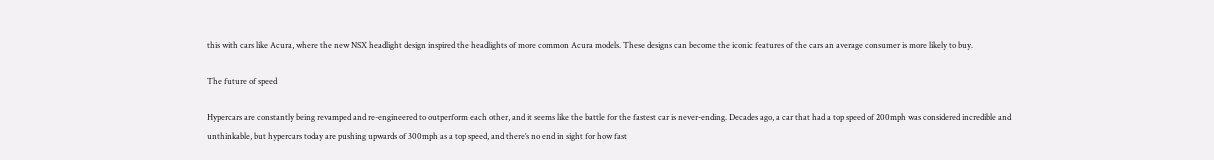this with cars like Acura, where the new NSX headlight design inspired the headlights of more common Acura models. These designs can become the iconic features of the cars an average consumer is more likely to buy.

The future of speed

Hypercars are constantly being revamped and re-engineered to outperform each other, and it seems like the battle for the fastest car is never-ending. Decades ago, a car that had a top speed of 200mph was considered incredible and unthinkable, but hypercars today are pushing upwards of 300mph as a top speed, and there’s no end in sight for how fast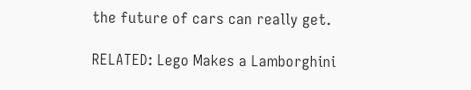the future of cars can really get.

RELATED: Lego Makes a Lamborghini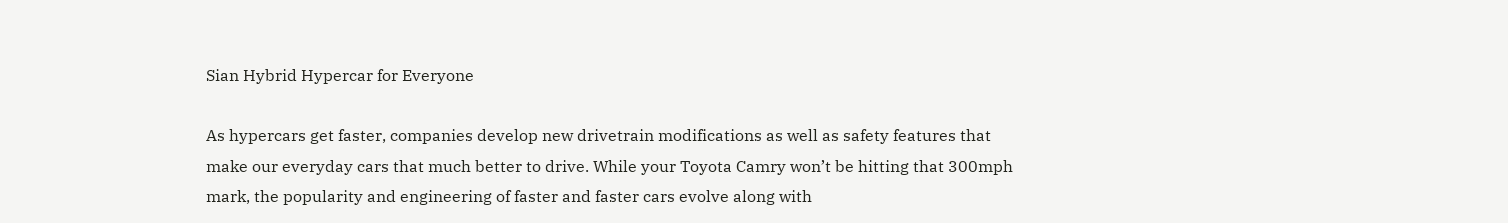Sian Hybrid Hypercar for Everyone

As hypercars get faster, companies develop new drivetrain modifications as well as safety features that make our everyday cars that much better to drive. While your Toyota Camry won’t be hitting that 300mph mark, the popularity and engineering of faster and faster cars evolve along with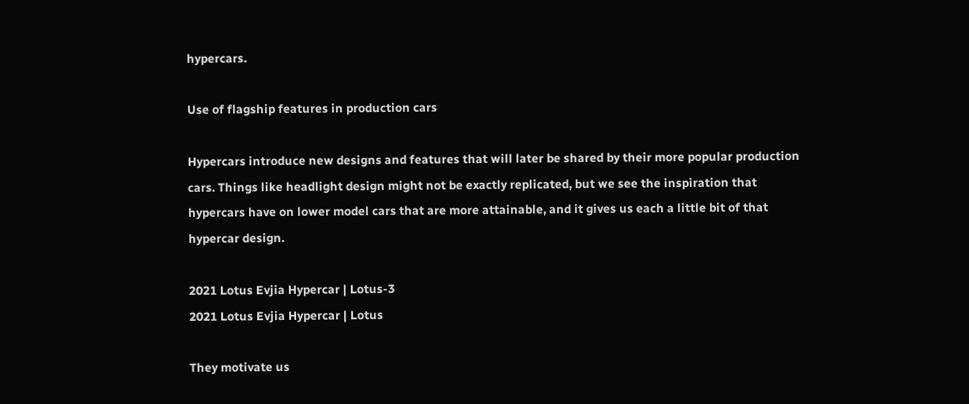hypercars.

Use of flagship features in production cars

Hypercars introduce new designs and features that will later be shared by their more popular production cars. Things like headlight design might not be exactly replicated, but we see the inspiration that hypercars have on lower model cars that are more attainable, and it gives us each a little bit of that hypercar design.

2021 Lotus Evjia Hypercar | Lotus-3
2021 Lotus Evjia Hypercar | Lotus

They motivate us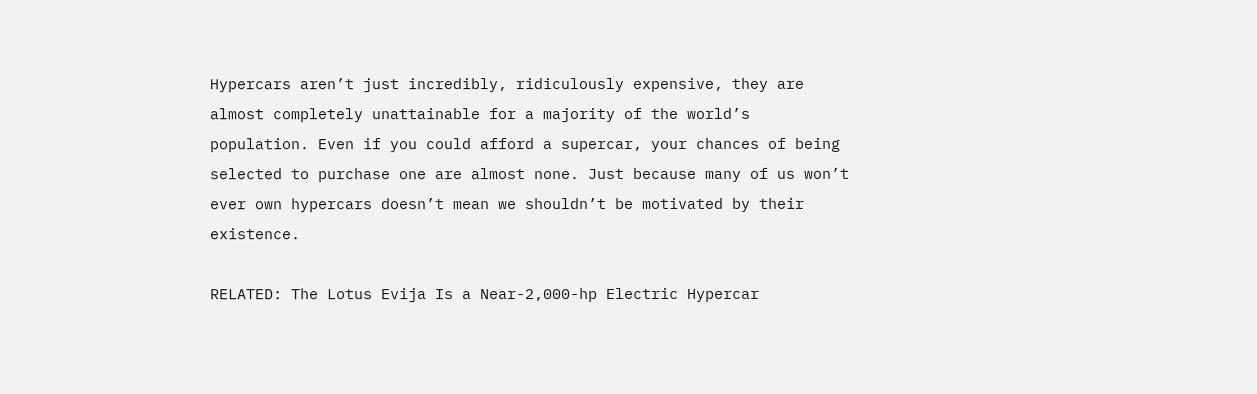Hypercars aren’t just incredibly, ridiculously expensive, they are almost completely unattainable for a majority of the world’s population. Even if you could afford a supercar, your chances of being selected to purchase one are almost none. Just because many of us won’t ever own hypercars doesn’t mean we shouldn’t be motivated by their existence.

RELATED: The Lotus Evija Is a Near-2,000-hp Electric Hypercar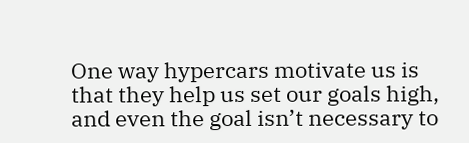One way hypercars motivate us is that they help us set our goals high, and even the goal isn’t necessary to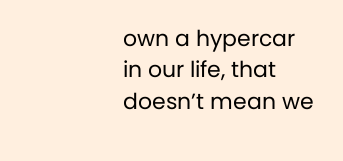own a hypercar in our life, that doesn’t mean we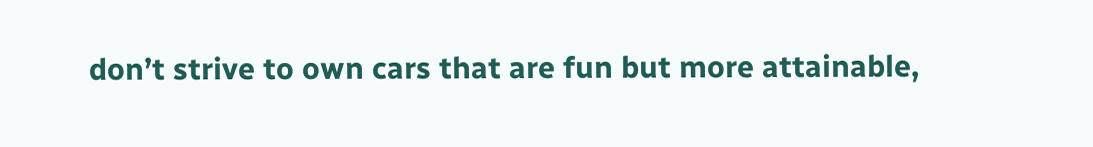don’t strive to own cars that are fun but more attainable,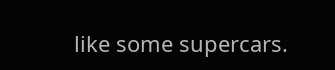like some supercars.